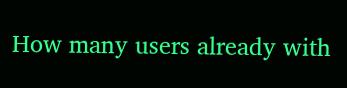How many users already with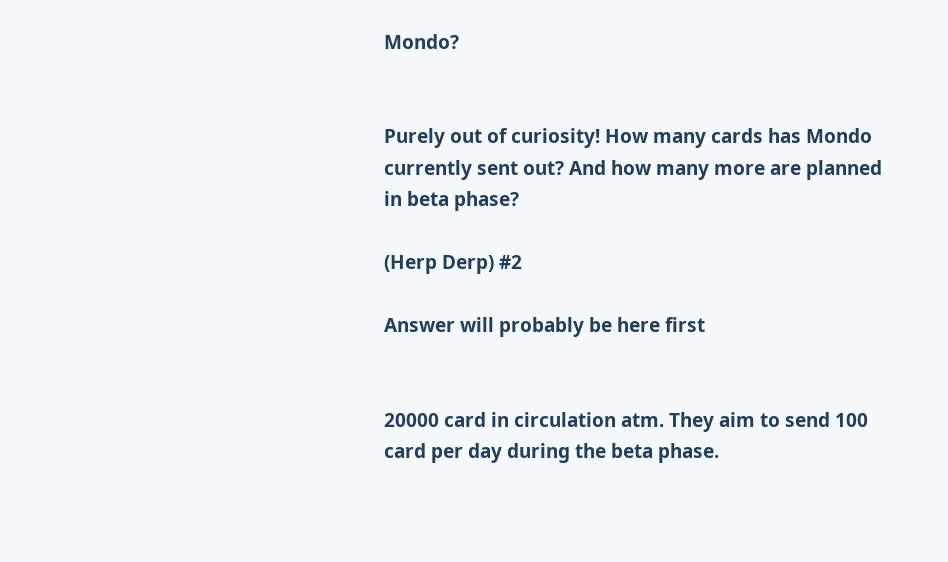Mondo?


Purely out of curiosity! How many cards has Mondo currently sent out? And how many more are planned in beta phase?

(Herp Derp) #2

Answer will probably be here first


20000 card in circulation atm. They aim to send 100 card per day during the beta phase.